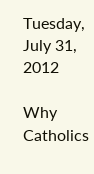Tuesday, July 31, 2012

Why Catholics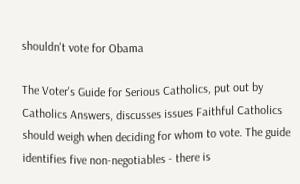shouldn't vote for Obama

The Voter's Guide for Serious Catholics, put out by Catholics Answers, discusses issues Faithful Catholics should weigh when deciding for whom to vote. The guide identifies five non-negotiables - there is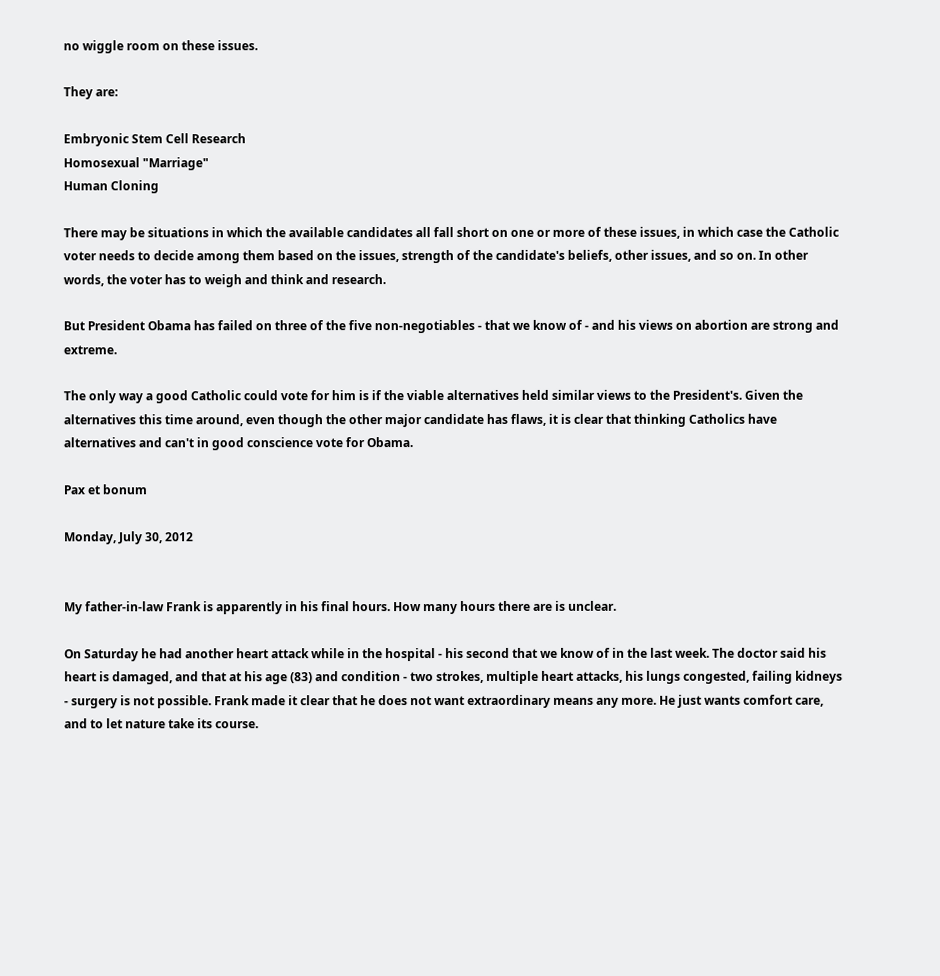no wiggle room on these issues.

They are:

Embryonic Stem Cell Research
Homosexual "Marriage"
Human Cloning

There may be situations in which the available candidates all fall short on one or more of these issues, in which case the Catholic voter needs to decide among them based on the issues, strength of the candidate's beliefs, other issues, and so on. In other words, the voter has to weigh and think and research.

But President Obama has failed on three of the five non-negotiables - that we know of - and his views on abortion are strong and extreme.

The only way a good Catholic could vote for him is if the viable alternatives held similar views to the President's. Given the alternatives this time around, even though the other major candidate has flaws, it is clear that thinking Catholics have alternatives and can't in good conscience vote for Obama.

Pax et bonum

Monday, July 30, 2012


My father-in-law Frank is apparently in his final hours. How many hours there are is unclear.

On Saturday he had another heart attack while in the hospital - his second that we know of in the last week. The doctor said his heart is damaged, and that at his age (83) and condition - two strokes, multiple heart attacks, his lungs congested, failing kidneys - surgery is not possible. Frank made it clear that he does not want extraordinary means any more. He just wants comfort care, and to let nature take its course.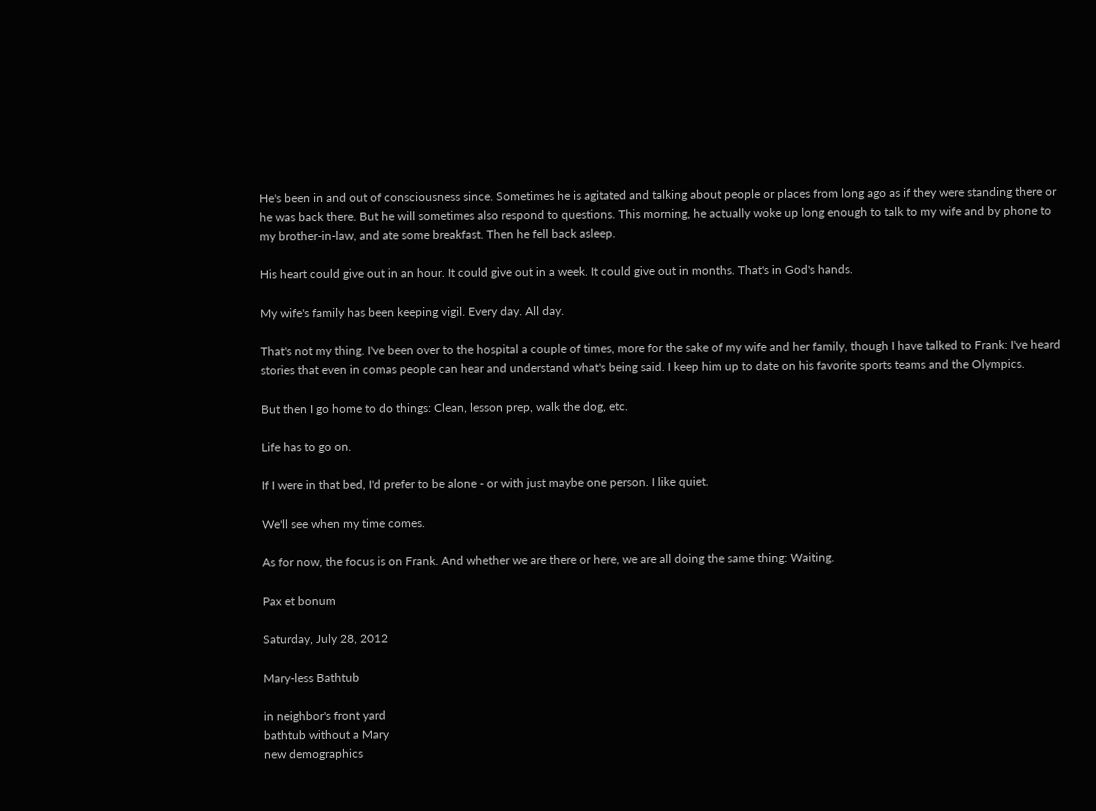He's been in and out of consciousness since. Sometimes he is agitated and talking about people or places from long ago as if they were standing there or he was back there. But he will sometimes also respond to questions. This morning, he actually woke up long enough to talk to my wife and by phone to my brother-in-law, and ate some breakfast. Then he fell back asleep.

His heart could give out in an hour. It could give out in a week. It could give out in months. That's in God's hands.

My wife's family has been keeping vigil. Every day. All day.

That's not my thing. I've been over to the hospital a couple of times, more for the sake of my wife and her family, though I have talked to Frank: I've heard stories that even in comas people can hear and understand what's being said. I keep him up to date on his favorite sports teams and the Olympics.

But then I go home to do things: Clean, lesson prep, walk the dog, etc.

Life has to go on.

If I were in that bed, I'd prefer to be alone - or with just maybe one person. I like quiet.

We'll see when my time comes.

As for now, the focus is on Frank. And whether we are there or here, we are all doing the same thing: Waiting.

Pax et bonum

Saturday, July 28, 2012

Mary-less Bathtub

in neighbor's front yard
bathtub without a Mary
new demographics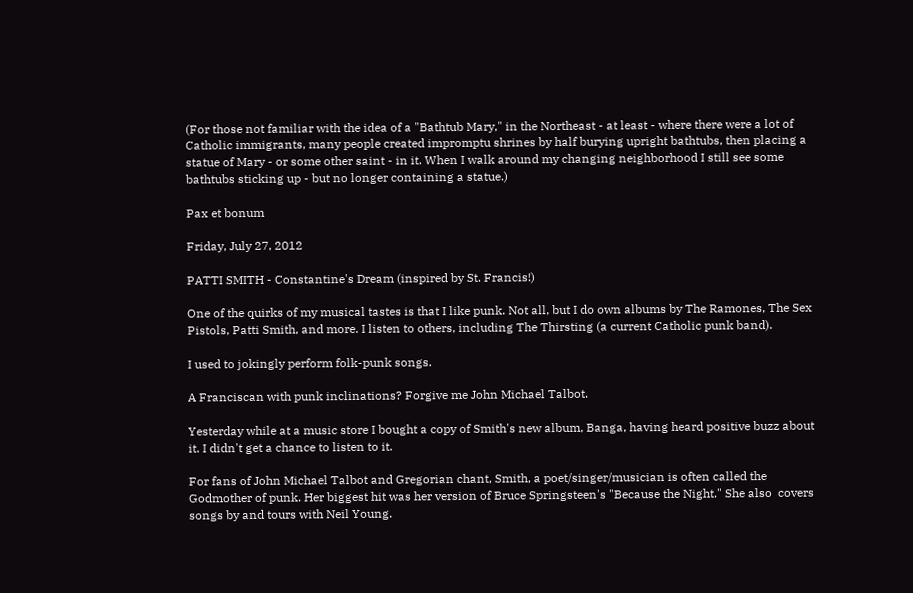(For those not familiar with the idea of a "Bathtub Mary," in the Northeast - at least - where there were a lot of Catholic immigrants, many people created impromptu shrines by half burying upright bathtubs, then placing a statue of Mary - or some other saint - in it. When I walk around my changing neighborhood I still see some bathtubs sticking up - but no longer containing a statue.)

Pax et bonum

Friday, July 27, 2012

PATTI SMITH - Constantine's Dream (inspired by St. Francis!)

One of the quirks of my musical tastes is that I like punk. Not all, but I do own albums by The Ramones, The Sex Pistols, Patti Smith, and more. I listen to others, including The Thirsting (a current Catholic punk band).

I used to jokingly perform folk-punk songs.

A Franciscan with punk inclinations? Forgive me John Michael Talbot.

Yesterday while at a music store I bought a copy of Smith's new album, Banga, having heard positive buzz about it. I didn't get a chance to listen to it.

For fans of John Michael Talbot and Gregorian chant, Smith, a poet/singer/musician is often called the Godmother of punk. Her biggest hit was her version of Bruce Springsteen's "Because the Night." She also  covers songs by and tours with Neil Young.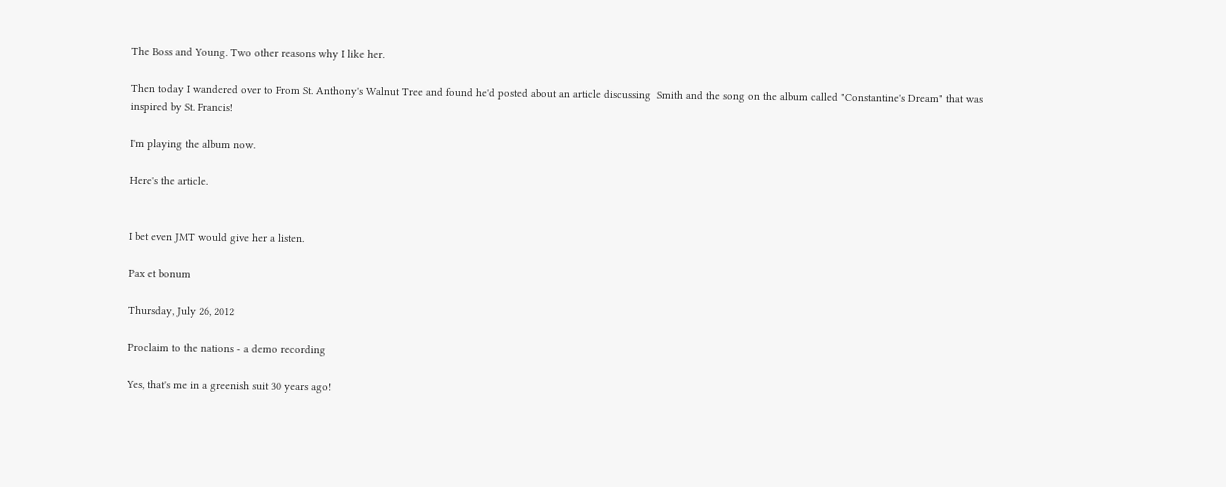The Boss and Young. Two other reasons why I like her.

Then today I wandered over to From St. Anthony's Walnut Tree and found he'd posted about an article discussing  Smith and the song on the album called "Constantine's Dream" that was inspired by St. Francis!

I'm playing the album now.

Here's the article.


I bet even JMT would give her a listen.

Pax et bonum

Thursday, July 26, 2012

Proclaim to the nations - a demo recording

Yes, that's me in a greenish suit 30 years ago!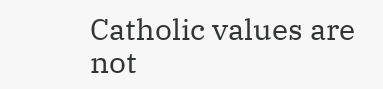Catholic values are not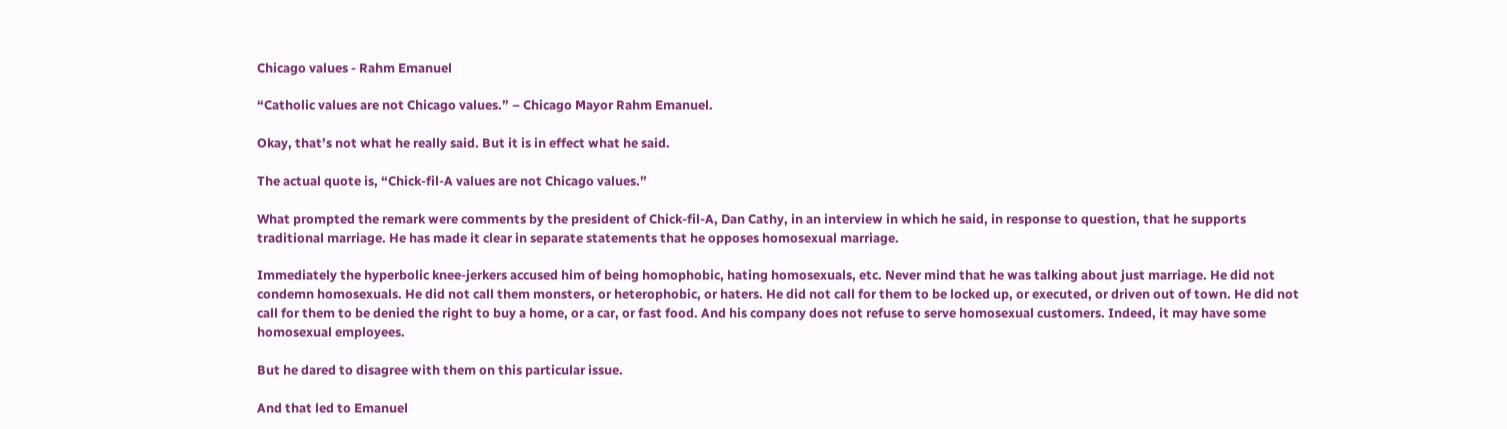Chicago values - Rahm Emanuel

“Catholic values are not Chicago values.” – Chicago Mayor Rahm Emanuel.

Okay, that’s not what he really said. But it is in effect what he said.

The actual quote is, “Chick-fil-A values are not Chicago values.”

What prompted the remark were comments by the president of Chick-fil-A, Dan Cathy, in an interview in which he said, in response to question, that he supports traditional marriage. He has made it clear in separate statements that he opposes homosexual marriage.

Immediately the hyperbolic knee-jerkers accused him of being homophobic, hating homosexuals, etc. Never mind that he was talking about just marriage. He did not condemn homosexuals. He did not call them monsters, or heterophobic, or haters. He did not call for them to be locked up, or executed, or driven out of town. He did not call for them to be denied the right to buy a home, or a car, or fast food. And his company does not refuse to serve homosexual customers. Indeed, it may have some homosexual employees.

But he dared to disagree with them on this particular issue.

And that led to Emanuel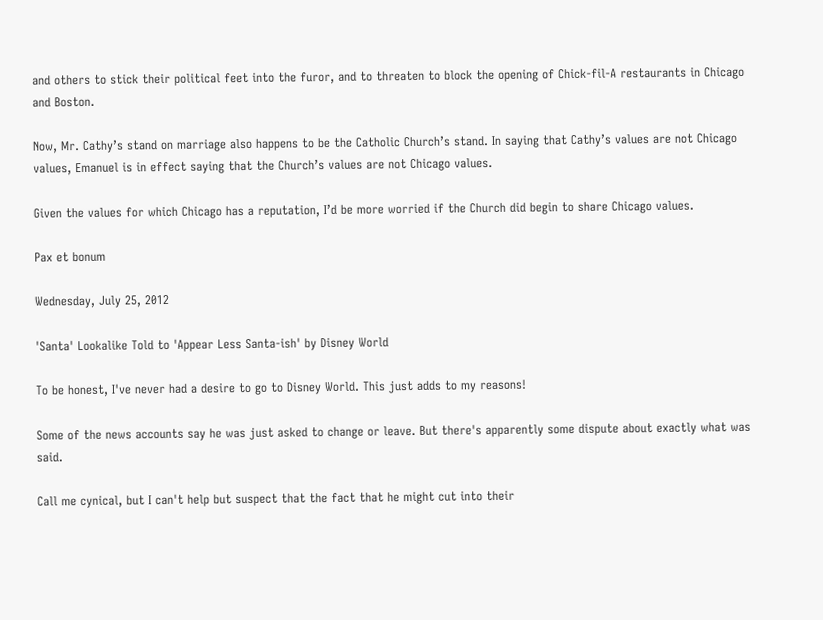and others to stick their political feet into the furor, and to threaten to block the opening of Chick-fil-A restaurants in Chicago and Boston.

Now, Mr. Cathy’s stand on marriage also happens to be the Catholic Church’s stand. In saying that Cathy’s values are not Chicago values, Emanuel is in effect saying that the Church’s values are not Chicago values.

Given the values for which Chicago has a reputation, I’d be more worried if the Church did begin to share Chicago values.

Pax et bonum

Wednesday, July 25, 2012

'Santa' Lookalike Told to 'Appear Less Santa-ish' by Disney World

To be honest, I've never had a desire to go to Disney World. This just adds to my reasons!

Some of the news accounts say he was just asked to change or leave. But there's apparently some dispute about exactly what was said.

Call me cynical, but I can't help but suspect that the fact that he might cut into their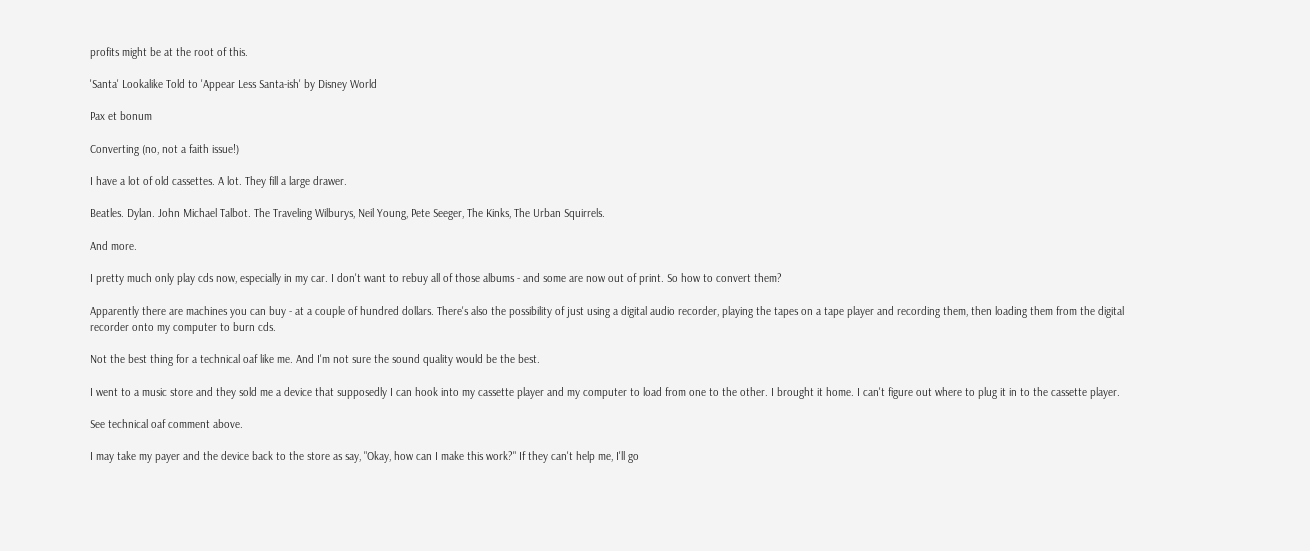profits might be at the root of this.

'Santa' Lookalike Told to 'Appear Less Santa-ish' by Disney World

Pax et bonum

Converting (no, not a faith issue!)

I have a lot of old cassettes. A lot. They fill a large drawer.

Beatles. Dylan. John Michael Talbot. The Traveling Wilburys, Neil Young, Pete Seeger, The Kinks, The Urban Squirrels.

And more.

I pretty much only play cds now, especially in my car. I don't want to rebuy all of those albums - and some are now out of print. So how to convert them?

Apparently there are machines you can buy - at a couple of hundred dollars. There's also the possibility of just using a digital audio recorder, playing the tapes on a tape player and recording them, then loading them from the digital recorder onto my computer to burn cds.

Not the best thing for a technical oaf like me. And I'm not sure the sound quality would be the best.

I went to a music store and they sold me a device that supposedly I can hook into my cassette player and my computer to load from one to the other. I brought it home. I can't figure out where to plug it in to the cassette player.

See technical oaf comment above.

I may take my payer and the device back to the store as say, "Okay, how can I make this work?" If they can't help me, I'll go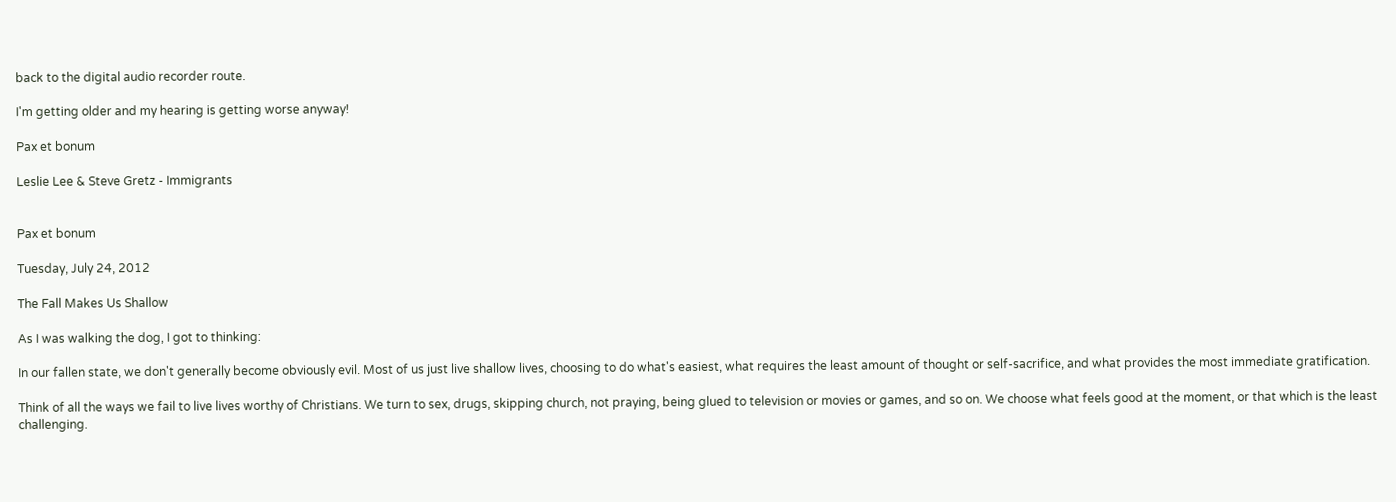back to the digital audio recorder route.

I'm getting older and my hearing is getting worse anyway!

Pax et bonum

Leslie Lee & Steve Gretz - Immigrants


Pax et bonum

Tuesday, July 24, 2012

The Fall Makes Us Shallow

As I was walking the dog, I got to thinking:

In our fallen state, we don't generally become obviously evil. Most of us just live shallow lives, choosing to do what's easiest, what requires the least amount of thought or self-sacrifice, and what provides the most immediate gratification.

Think of all the ways we fail to live lives worthy of Christians. We turn to sex, drugs, skipping church, not praying, being glued to television or movies or games, and so on. We choose what feels good at the moment, or that which is the least challenging.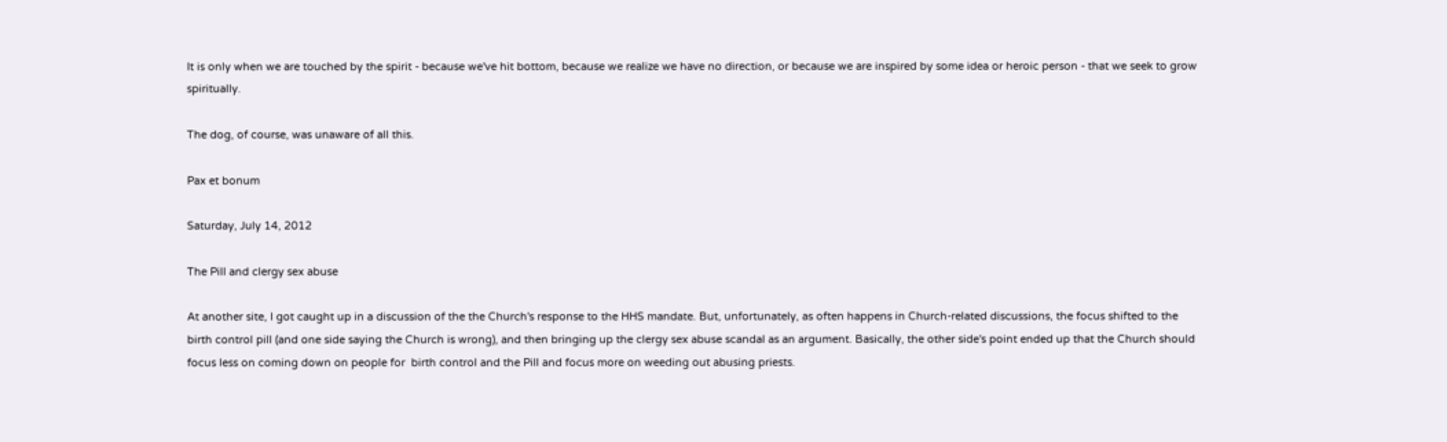It is only when we are touched by the spirit - because we've hit bottom, because we realize we have no direction, or because we are inspired by some idea or heroic person - that we seek to grow spiritually.

The dog, of course, was unaware of all this.

Pax et bonum

Saturday, July 14, 2012

The Pill and clergy sex abuse

At another site, I got caught up in a discussion of the the Church's response to the HHS mandate. But, unfortunately, as often happens in Church-related discussions, the focus shifted to the birth control pill (and one side saying the Church is wrong), and then bringing up the clergy sex abuse scandal as an argument. Basically, the other side's point ended up that the Church should focus less on coming down on people for  birth control and the Pill and focus more on weeding out abusing priests.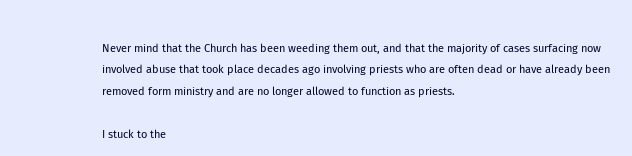Never mind that the Church has been weeding them out, and that the majority of cases surfacing now involved abuse that took place decades ago involving priests who are often dead or have already been removed form ministry and are no longer allowed to function as priests.

I stuck to the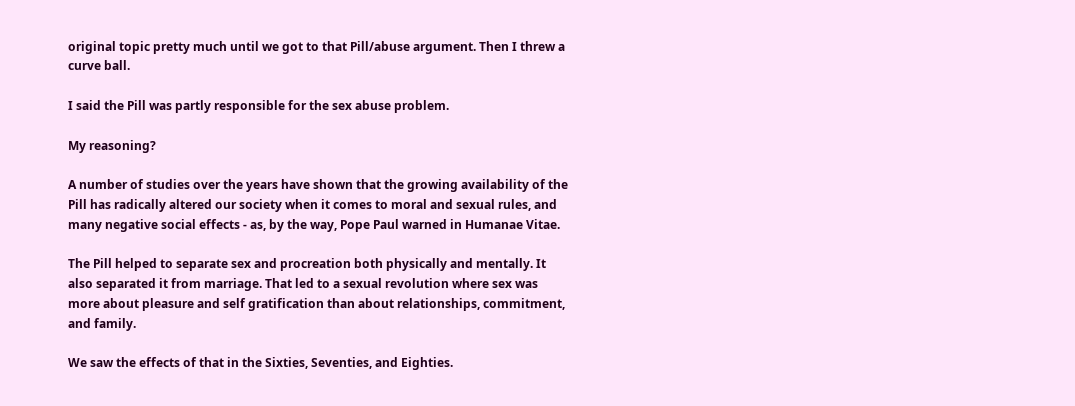original topic pretty much until we got to that Pill/abuse argument. Then I threw a curve ball.

I said the Pill was partly responsible for the sex abuse problem.

My reasoning?

A number of studies over the years have shown that the growing availability of the Pill has radically altered our society when it comes to moral and sexual rules, and many negative social effects - as, by the way, Pope Paul warned in Humanae Vitae.

The Pill helped to separate sex and procreation both physically and mentally. It also separated it from marriage. That led to a sexual revolution where sex was more about pleasure and self gratification than about relationships, commitment, and family.

We saw the effects of that in the Sixties, Seventies, and Eighties.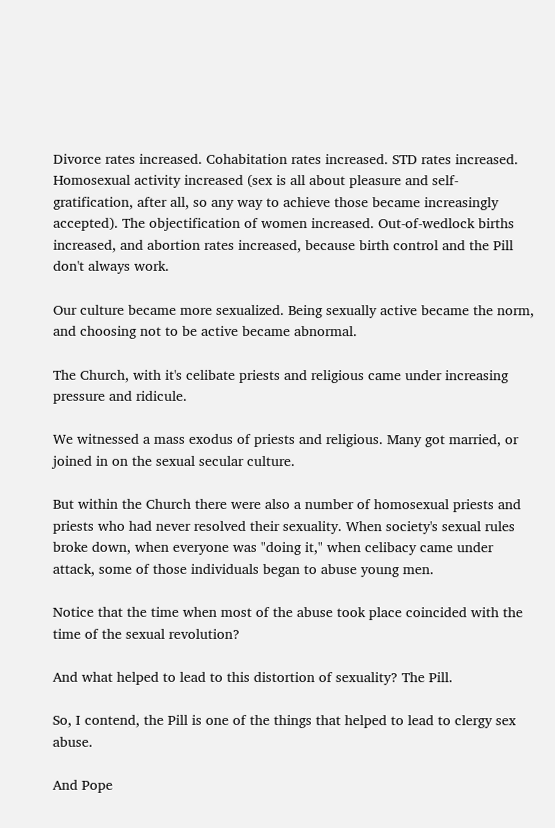Divorce rates increased. Cohabitation rates increased. STD rates increased. Homosexual activity increased (sex is all about pleasure and self-gratification, after all, so any way to achieve those became increasingly accepted). The objectification of women increased. Out-of-wedlock births increased, and abortion rates increased, because birth control and the Pill don't always work.

Our culture became more sexualized. Being sexually active became the norm, and choosing not to be active became abnormal.

The Church, with it's celibate priests and religious came under increasing pressure and ridicule.

We witnessed a mass exodus of priests and religious. Many got married, or joined in on the sexual secular culture.

But within the Church there were also a number of homosexual priests and priests who had never resolved their sexuality. When society's sexual rules broke down, when everyone was "doing it," when celibacy came under attack, some of those individuals began to abuse young men.

Notice that the time when most of the abuse took place coincided with the time of the sexual revolution?

And what helped to lead to this distortion of sexuality? The Pill.

So, I contend, the Pill is one of the things that helped to lead to clergy sex abuse.

And Pope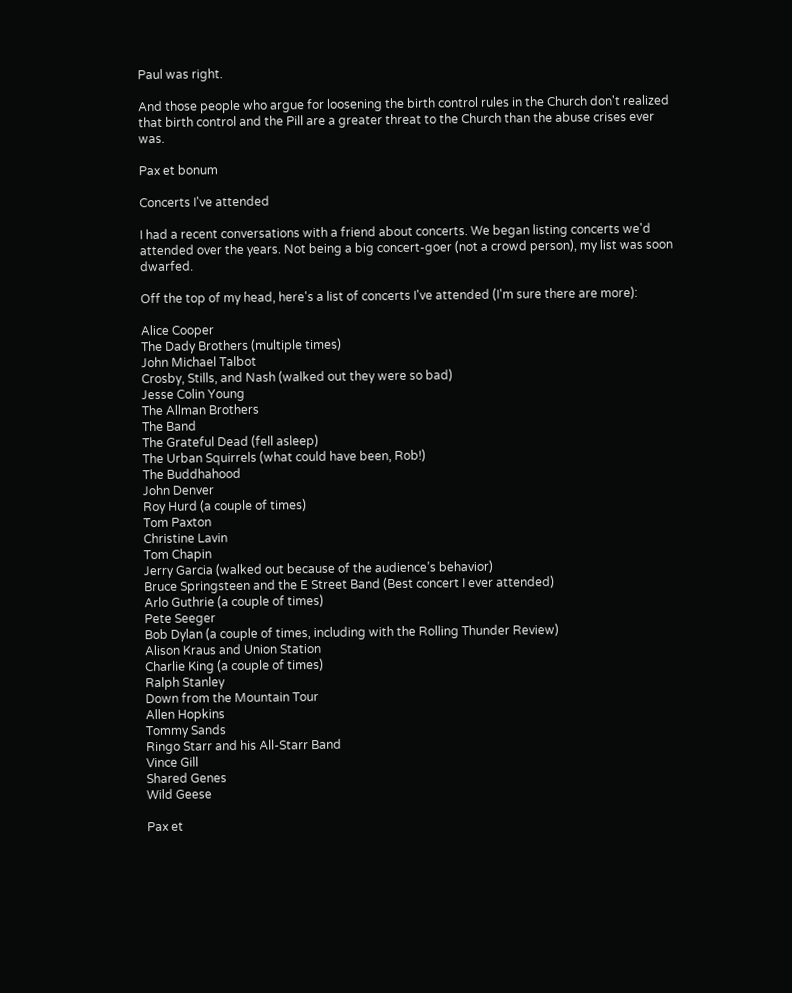Paul was right.

And those people who argue for loosening the birth control rules in the Church don't realized that birth control and the Pill are a greater threat to the Church than the abuse crises ever was.

Pax et bonum

Concerts I've attended

I had a recent conversations with a friend about concerts. We began listing concerts we'd attended over the years. Not being a big concert-goer (not a crowd person), my list was soon dwarfed.

Off the top of my head, here's a list of concerts I've attended (I'm sure there are more):

Alice Cooper
The Dady Brothers (multiple times)
John Michael Talbot
Crosby, Stills, and Nash (walked out they were so bad)
Jesse Colin Young
The Allman Brothers
The Band
The Grateful Dead (fell asleep)
The Urban Squirrels (what could have been, Rob!)
The Buddhahood
John Denver
Roy Hurd (a couple of times)
Tom Paxton
Christine Lavin
Tom Chapin
Jerry Garcia (walked out because of the audience’s behavior)
Bruce Springsteen and the E Street Band (Best concert I ever attended)
Arlo Guthrie (a couple of times)
Pete Seeger
Bob Dylan (a couple of times, including with the Rolling Thunder Review)
Alison Kraus and Union Station
Charlie King (a couple of times)
Ralph Stanley
Down from the Mountain Tour
Allen Hopkins
Tommy Sands
Ringo Starr and his All-Starr Band
Vince Gill
Shared Genes
Wild Geese

Pax et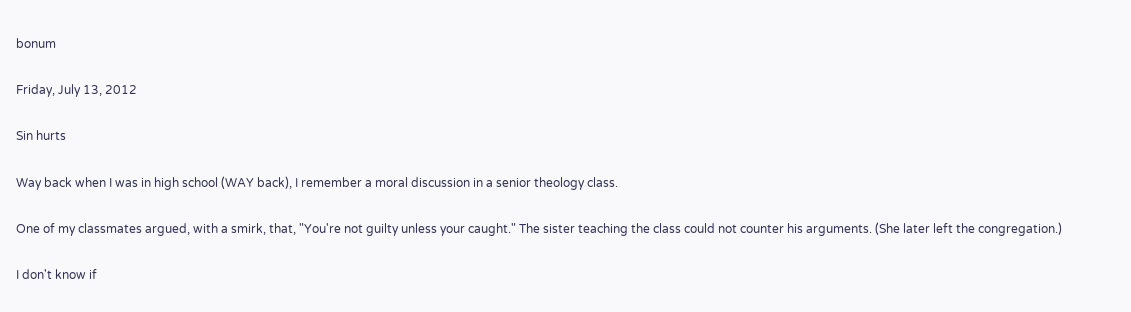bonum

Friday, July 13, 2012

Sin hurts

Way back when I was in high school (WAY back), I remember a moral discussion in a senior theology class.

One of my classmates argued, with a smirk, that, "You're not guilty unless your caught." The sister teaching the class could not counter his arguments. (She later left the congregation.)

I don't know if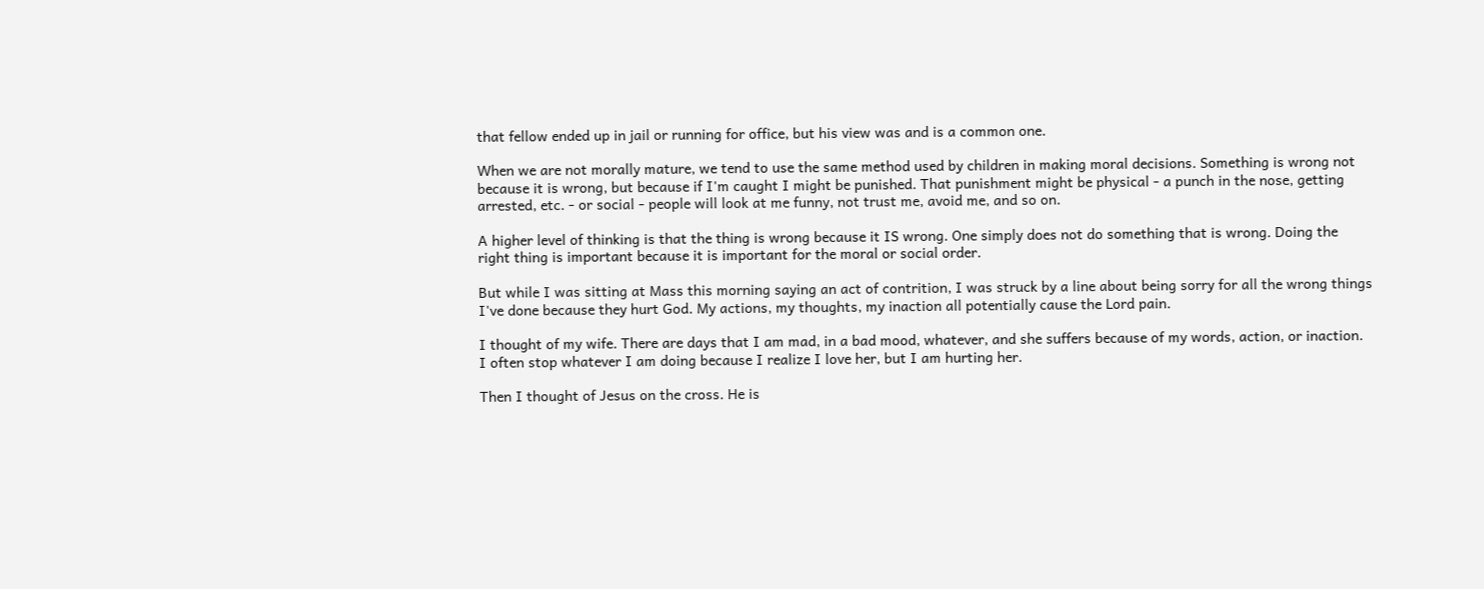that fellow ended up in jail or running for office, but his view was and is a common one.

When we are not morally mature, we tend to use the same method used by children in making moral decisions. Something is wrong not because it is wrong, but because if I'm caught I might be punished. That punishment might be physical - a punch in the nose, getting arrested, etc. - or social - people will look at me funny, not trust me, avoid me, and so on.

A higher level of thinking is that the thing is wrong because it IS wrong. One simply does not do something that is wrong. Doing the right thing is important because it is important for the moral or social order.

But while I was sitting at Mass this morning saying an act of contrition, I was struck by a line about being sorry for all the wrong things I've done because they hurt God. My actions, my thoughts, my inaction all potentially cause the Lord pain.

I thought of my wife. There are days that I am mad, in a bad mood, whatever, and she suffers because of my words, action, or inaction. I often stop whatever I am doing because I realize I love her, but I am hurting her.

Then I thought of Jesus on the cross. He is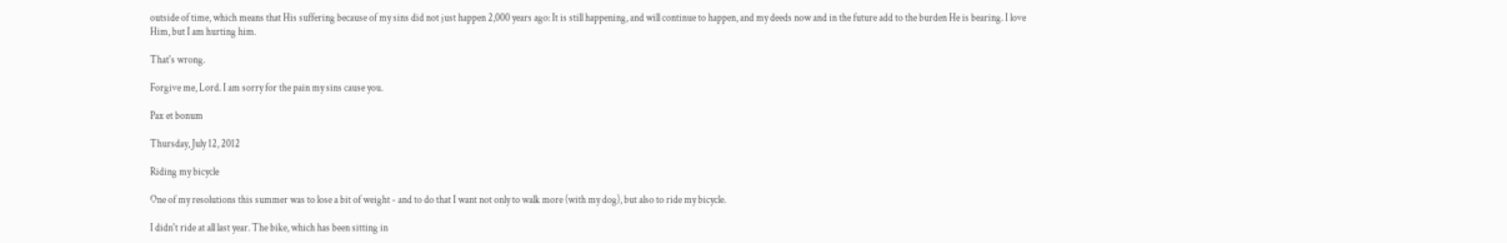outside of time, which means that His suffering because of my sins did not just happen 2,000 years ago: It is still happening, and will continue to happen, and my deeds now and in the future add to the burden He is bearing. I love Him, but I am hurting him.

That's wrong.

Forgive me, Lord. I am sorry for the pain my sins cause you.

Pax et bonum

Thursday, July 12, 2012

Riding my bicycle

One of my resolutions this summer was to lose a bit of weight - and to do that I want not only to walk more (with my dog), but also to ride my bicycle.

I didn't ride at all last year. The bike, which has been sitting in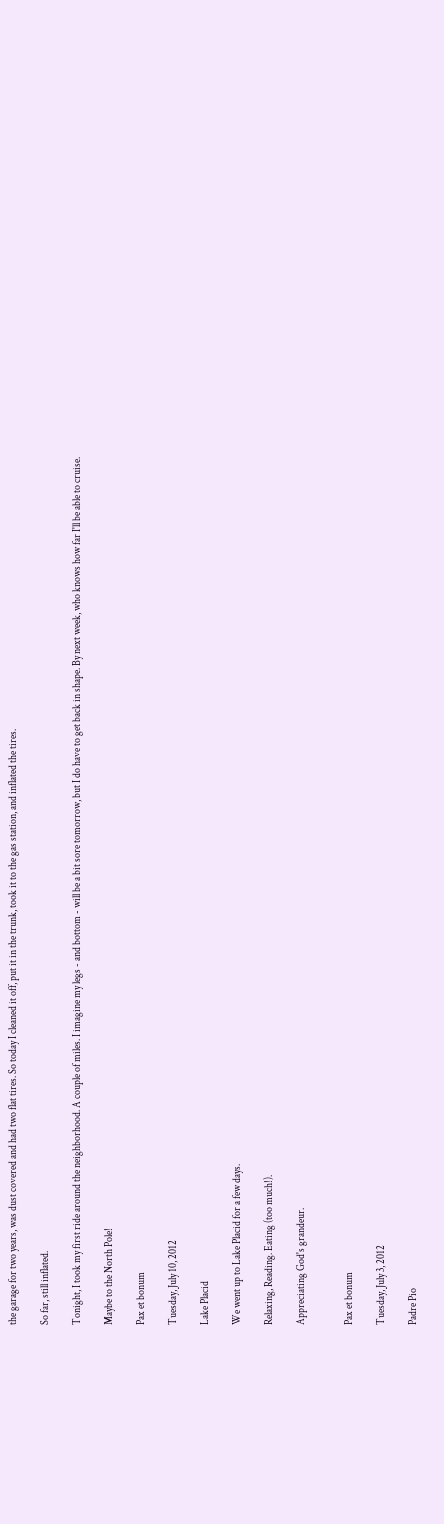the garage for two years, was dust covered and had two flat tires. So today I cleaned it off, put it in the trunk, took it to the gas station, and inflated the tires.

So far, still inflated.

Tonight, I took my first ride around the neighborhood. A couple of miles. I imagine my legs - and bottom - will be a bit sore tomorrow, but I do have to get back in shape. By next week, who knows how far I'll be able to cruise.

Maybe to the North Pole!

Pax et bonum

Tuesday, July 10, 2012

Lake Placid

We went up to Lake Placid for a few days.

Relaxing, Reading. Eating (too much!).

Appreciating God's grandeur.


Pax et bonum

Tuesday, July 3, 2012

Padre Pio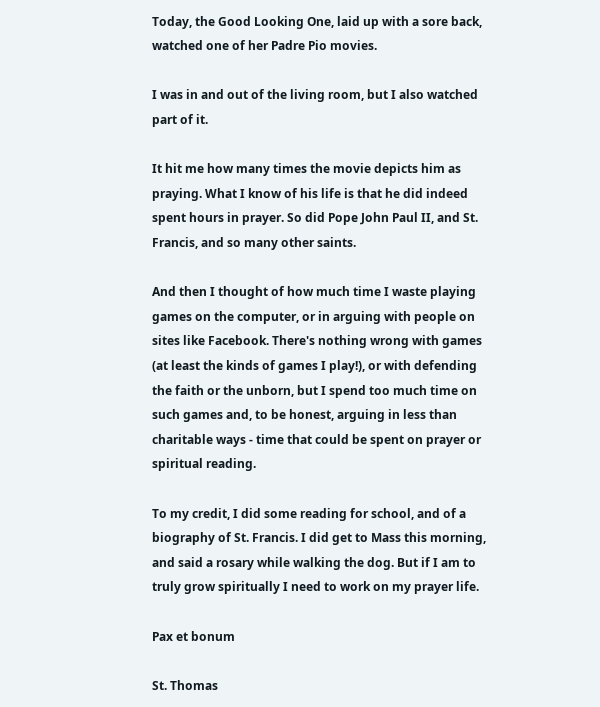Today, the Good Looking One, laid up with a sore back, watched one of her Padre Pio movies.

I was in and out of the living room, but I also watched part of it.

It hit me how many times the movie depicts him as praying. What I know of his life is that he did indeed spent hours in prayer. So did Pope John Paul II, and St. Francis, and so many other saints.

And then I thought of how much time I waste playing games on the computer, or in arguing with people on sites like Facebook. There's nothing wrong with games (at least the kinds of games I play!), or with defending the faith or the unborn, but I spend too much time on such games and, to be honest, arguing in less than charitable ways - time that could be spent on prayer or spiritual reading.

To my credit, I did some reading for school, and of a biography of St. Francis. I did get to Mass this morning, and said a rosary while walking the dog. But if I am to truly grow spiritually I need to work on my prayer life.

Pax et bonum

St. Thomas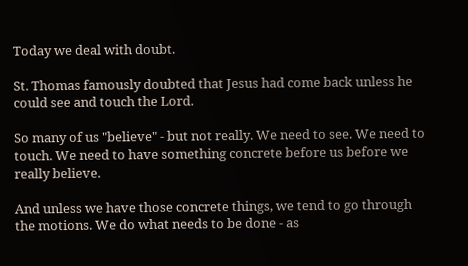Today we deal with doubt.

St. Thomas famously doubted that Jesus had come back unless he could see and touch the Lord.

So many of us "believe" - but not really. We need to see. We need to touch. We need to have something concrete before us before we really believe.

And unless we have those concrete things, we tend to go through the motions. We do what needs to be done - as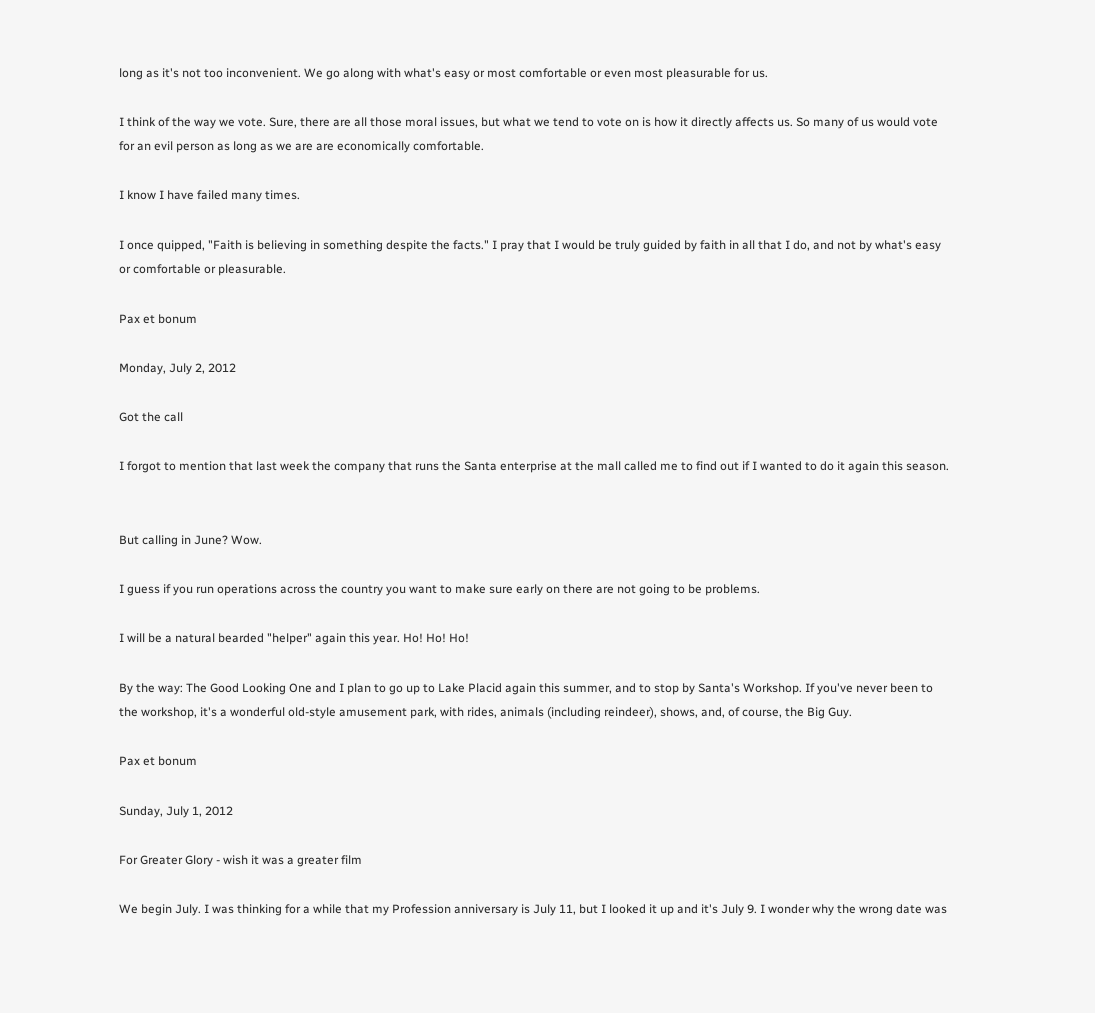long as it's not too inconvenient. We go along with what's easy or most comfortable or even most pleasurable for us.

I think of the way we vote. Sure, there are all those moral issues, but what we tend to vote on is how it directly affects us. So many of us would vote for an evil person as long as we are are economically comfortable.

I know I have failed many times.

I once quipped, "Faith is believing in something despite the facts." I pray that I would be truly guided by faith in all that I do, and not by what's easy or comfortable or pleasurable.

Pax et bonum

Monday, July 2, 2012

Got the call

I forgot to mention that last week the company that runs the Santa enterprise at the mall called me to find out if I wanted to do it again this season.


But calling in June? Wow.

I guess if you run operations across the country you want to make sure early on there are not going to be problems.

I will be a natural bearded "helper" again this year. Ho! Ho! Ho!

By the way: The Good Looking One and I plan to go up to Lake Placid again this summer, and to stop by Santa's Workshop. If you've never been to the workshop, it's a wonderful old-style amusement park, with rides, animals (including reindeer), shows, and, of course, the Big Guy.

Pax et bonum

Sunday, July 1, 2012

For Greater Glory - wish it was a greater film

We begin July. I was thinking for a while that my Profession anniversary is July 11, but I looked it up and it's July 9. I wonder why the wrong date was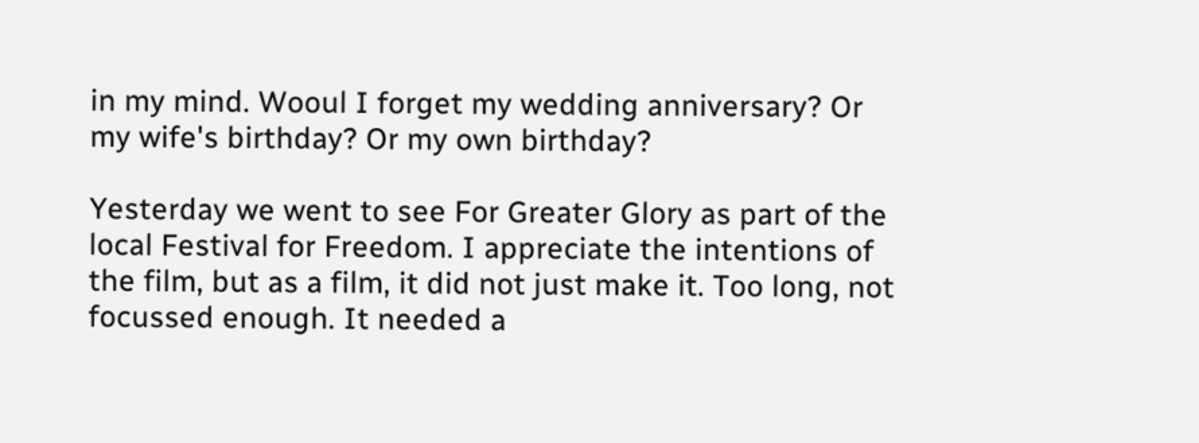in my mind. Wooul I forget my wedding anniversary? Or my wife's birthday? Or my own birthday?

Yesterday we went to see For Greater Glory as part of the local Festival for Freedom. I appreciate the intentions of the film, but as a film, it did not just make it. Too long, not focussed enough. It needed a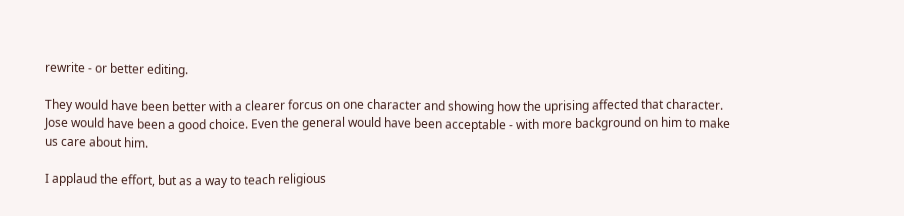rewrite - or better editing.

They would have been better with a clearer forcus on one character and showing how the uprising affected that character. Jose would have been a good choice. Even the general would have been acceptable - with more background on him to make us care about him.

I applaud the effort, but as a way to teach religious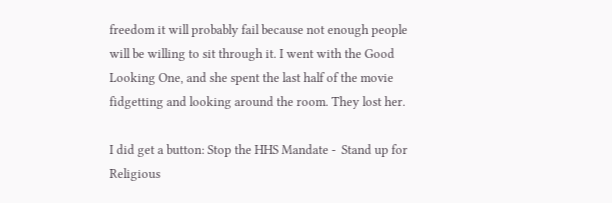freedom it will probably fail because not enough people will be willing to sit through it. I went with the Good Looking One, and she spent the last half of the movie fidgetting and looking around the room. They lost her.

I did get a button: Stop the HHS Mandate -  Stand up for Religious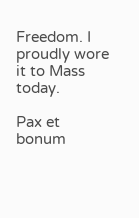Freedom. I proudly wore it to Mass today.

Pax et bonum